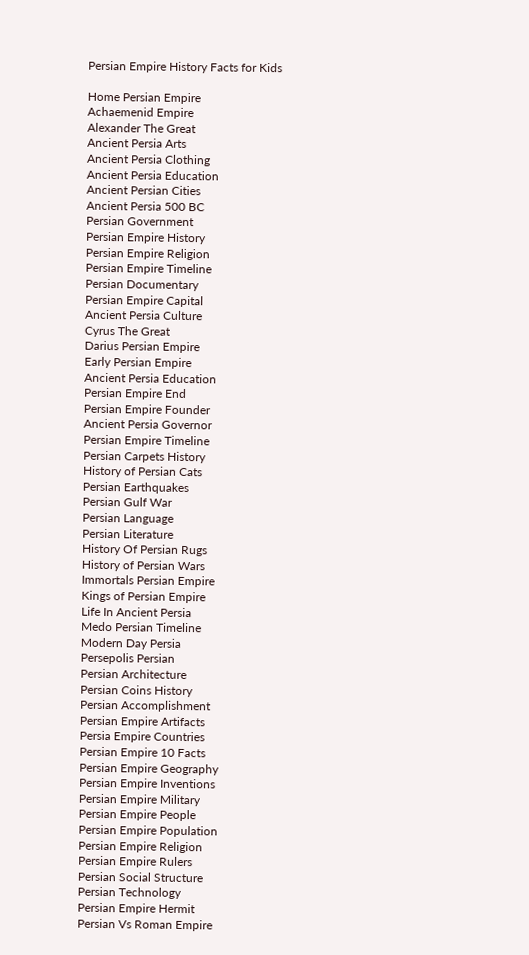Persian Empire History Facts for Kids

Home Persian Empire
Achaemenid Empire
Alexander The Great
Ancient Persia Arts
Ancient Persia Clothing
Ancient Persia Education
Ancient Persian Cities
Ancient Persia 500 BC
Persian Government
Persian Empire History
Persian Empire Religion
Persian Empire Timeline
Persian Documentary
Persian Empire Capital
Ancient Persia Culture
Cyrus The Great
Darius Persian Empire
Early Persian Empire
Ancient Persia Education
Persian Empire End
Persian Empire Founder
Ancient Persia Governor
Persian Empire Timeline
Persian Carpets History
History of Persian Cats
Persian Earthquakes
Persian Gulf War
Persian Language
Persian Literature
History Of Persian Rugs
History of Persian Wars
Immortals Persian Empire
Kings of Persian Empire
Life In Ancient Persia
Medo Persian Timeline
Modern Day Persia
Persepolis Persian
Persian Architecture
Persian Coins History
Persian Accomplishment
Persian Empire Artifacts
Persia Empire Countries
Persian Empire 10 Facts
Persian Empire Geography
Persian Empire Inventions
Persian Empire Military
Persian Empire People
Persian Empire Population
Persian Empire Religion
Persian Empire Rulers
Persian Social Structure
Persian Technology
Persian Empire Hermit
Persian Vs Roman Empire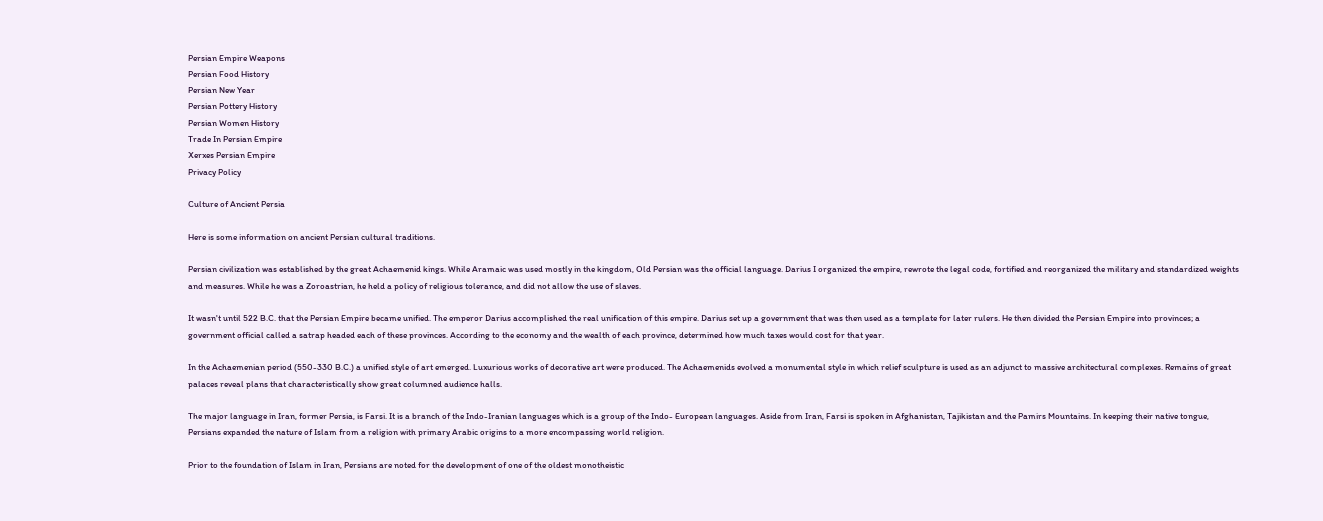Persian Empire Weapons
Persian Food History
Persian New Year
Persian Pottery History
Persian Women History
Trade In Persian Empire
Xerxes Persian Empire
Privacy Policy

Culture of Ancient Persia

Here is some information on ancient Persian cultural traditions.

Persian civilization was established by the great Achaemenid kings. While Aramaic was used mostly in the kingdom, Old Persian was the official language. Darius I organized the empire, rewrote the legal code, fortified and reorganized the military and standardized weights and measures. While he was a Zoroastrian, he held a policy of religious tolerance, and did not allow the use of slaves.

It wasn't until 522 B.C. that the Persian Empire became unified. The emperor Darius accomplished the real unification of this empire. Darius set up a government that was then used as a template for later rulers. He then divided the Persian Empire into provinces; a government official called a satrap headed each of these provinces. According to the economy and the wealth of each province, determined how much taxes would cost for that year.

In the Achaemenian period (550-330 B.C.) a unified style of art emerged. Luxurious works of decorative art were produced. The Achaemenids evolved a monumental style in which relief sculpture is used as an adjunct to massive architectural complexes. Remains of great palaces reveal plans that characteristically show great columned audience halls.

The major language in Iran, former Persia, is Farsi. It is a branch of the Indo-Iranian languages which is a group of the Indo- European languages. Aside from Iran, Farsi is spoken in Afghanistan, Tajikistan and the Pamirs Mountains. In keeping their native tongue, Persians expanded the nature of Islam from a religion with primary Arabic origins to a more encompassing world religion.

Prior to the foundation of Islam in Iran, Persians are noted for the development of one of the oldest monotheistic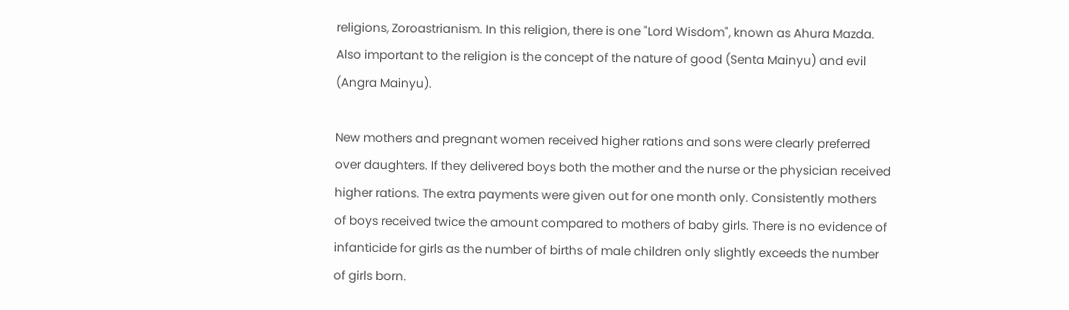religions, Zoroastrianism. In this religion, there is one "Lord Wisdom", known as Ahura Mazda. Also important to the religion is the concept of the nature of good (Senta Mainyu) and evil (Angra Mainyu).

New mothers and pregnant women received higher rations and sons were clearly preferred over daughters. If they delivered boys both the mother and the nurse or the physician received higher rations. The extra payments were given out for one month only. Consistently mothers of boys received twice the amount compared to mothers of baby girls. There is no evidence of infanticide for girls as the number of births of male children only slightly exceeds the number of girls born.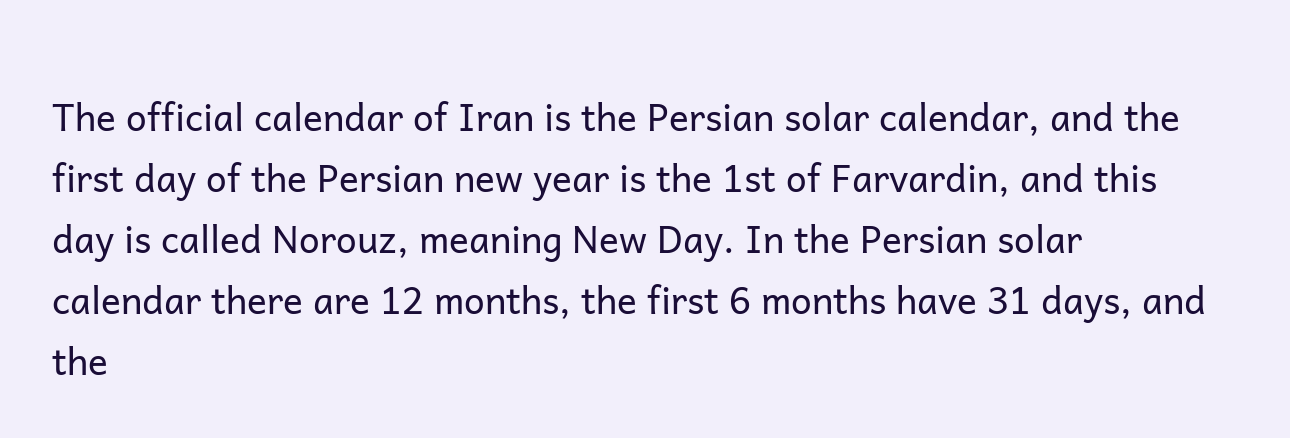The official calendar of Iran is the Persian solar calendar, and the first day of the Persian new year is the 1st of Farvardin, and this day is called Norouz, meaning New Day. In the Persian solar calendar there are 12 months, the first 6 months have 31 days, and the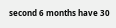second 6 months have 30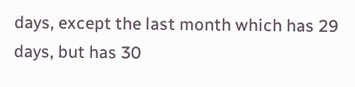days, except the last month which has 29 days, but has 30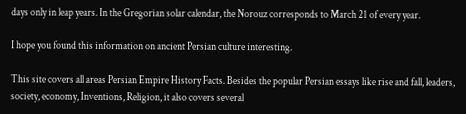days only in leap years. In the Gregorian solar calendar, the Norouz corresponds to March 21 of every year.

I hope you found this information on ancient Persian culture interesting.

This site covers all areas Persian Empire History Facts. Besides the popular Persian essays like rise and fall, leaders, society, economy, Inventions, Religion, it also covers several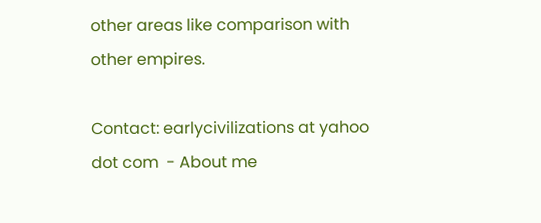other areas like comparison with other empires.

Contact: earlycivilizations at yahoo dot com  - About me